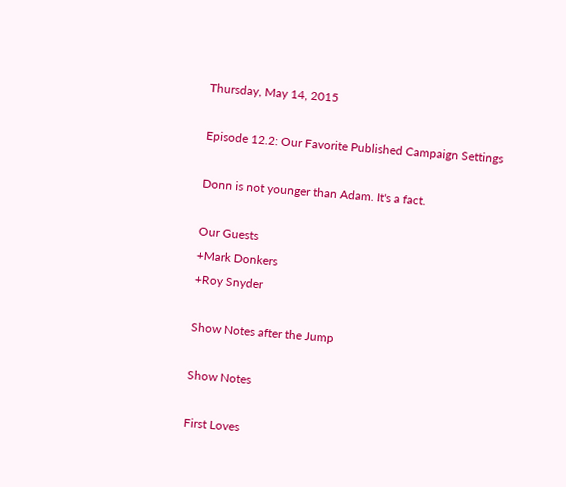Thursday, May 14, 2015

Episode 12.2: Our Favorite Published Campaign Settings

Donn is not younger than Adam. It's a fact.

Our Guests
+Mark Donkers
+Roy Snyder

Show Notes after the Jump

Show Notes

First Loves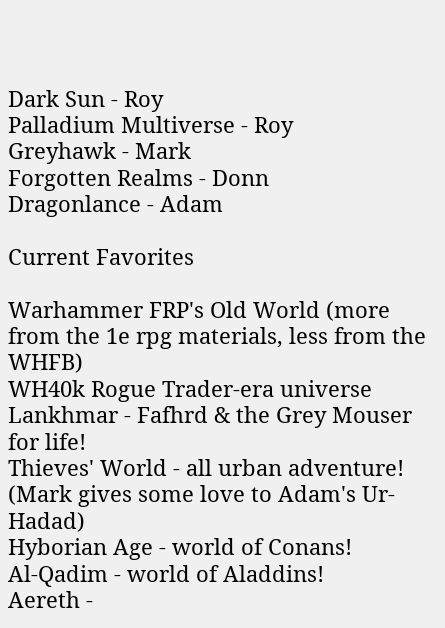Dark Sun - Roy
Palladium Multiverse - Roy
Greyhawk - Mark
Forgotten Realms - Donn
Dragonlance - Adam

Current Favorites

Warhammer FRP's Old World (more from the 1e rpg materials, less from the WHFB)
WH40k Rogue Trader-era universe
Lankhmar - Fafhrd & the Grey Mouser for life!
Thieves' World - all urban adventure!
(Mark gives some love to Adam's Ur-Hadad)
Hyborian Age - world of Conans!
Al-Qadim - world of Aladdins!
Aereth -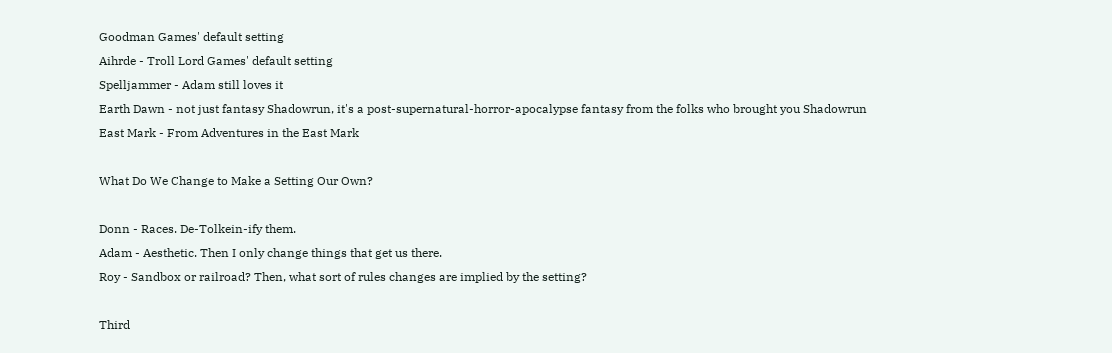Goodman Games' default setting
Aihrde - Troll Lord Games' default setting
Spelljammer - Adam still loves it
Earth Dawn - not just fantasy Shadowrun, it's a post-supernatural-horror-apocalypse fantasy from the folks who brought you Shadowrun
East Mark - From Adventures in the East Mark

What Do We Change to Make a Setting Our Own?

Donn - Races. De-Tolkein-ify them.
Adam - Aesthetic. Then I only change things that get us there.
Roy - Sandbox or railroad? Then, what sort of rules changes are implied by the setting?

Third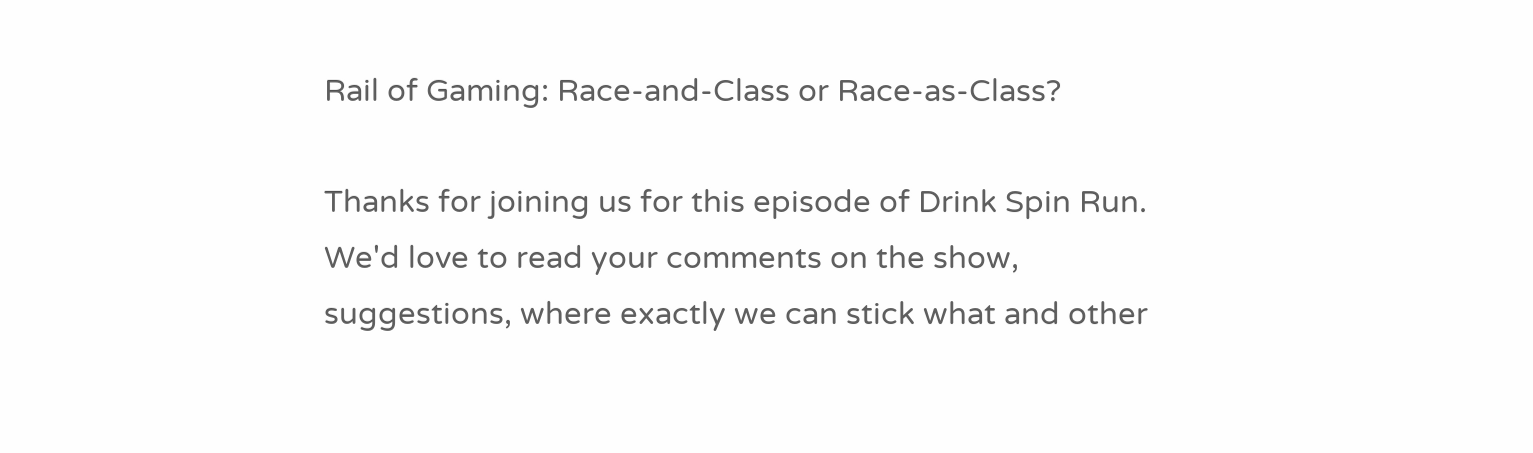Rail of Gaming: Race-and-Class or Race-as-Class?

Thanks for joining us for this episode of Drink Spin Run. We'd love to read your comments on the show, suggestions, where exactly we can stick what and other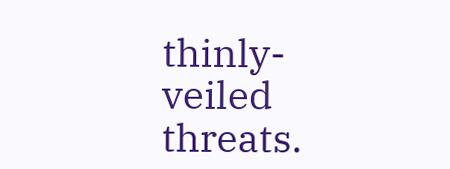thinly-veiled threats.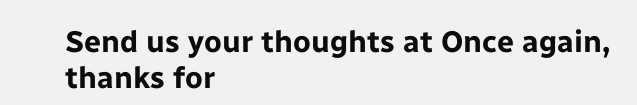Send us your thoughts at Once again, thanks for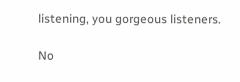listening, you gorgeous listeners.

No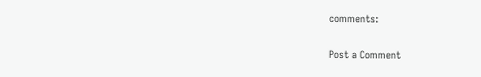comments:

Post a Comment